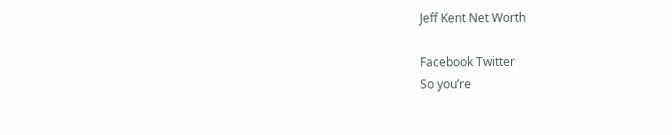Jeff Kent Net Worth

Facebook Twitter
So you’re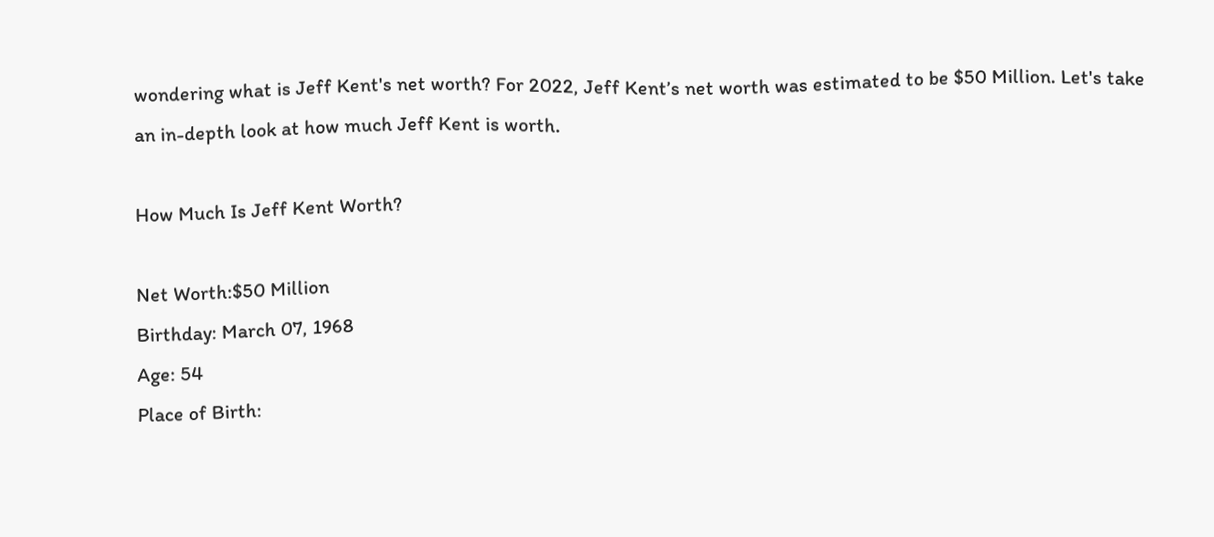wondering what is Jeff Kent's net worth? For 2022, Jeff Kent’s net worth was estimated to be $50 Million. Let's take an in-depth look at how much Jeff Kent is worth.

How Much Is Jeff Kent Worth?

Net Worth:$50 Million
Birthday: March 07, 1968
Age: 54
Place of Birth: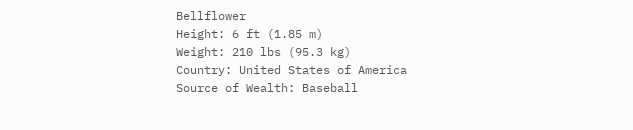Bellflower
Height: 6 ft (1.85 m)
Weight: 210 lbs (95.3 kg)
Country: United States of America
Source of Wealth: Baseball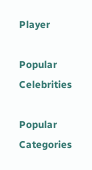Player

Popular Celebrities

Popular Categories